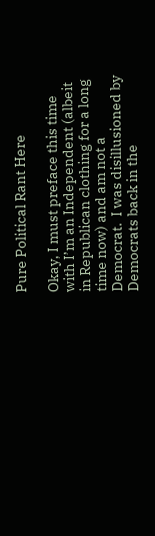Pure Political Rant Here

Okay, I must preface this time with I’m an Independent (albeit in Republican clothing for a long time now) and am not a Democrat.  I was disillusioned by Democrats back in the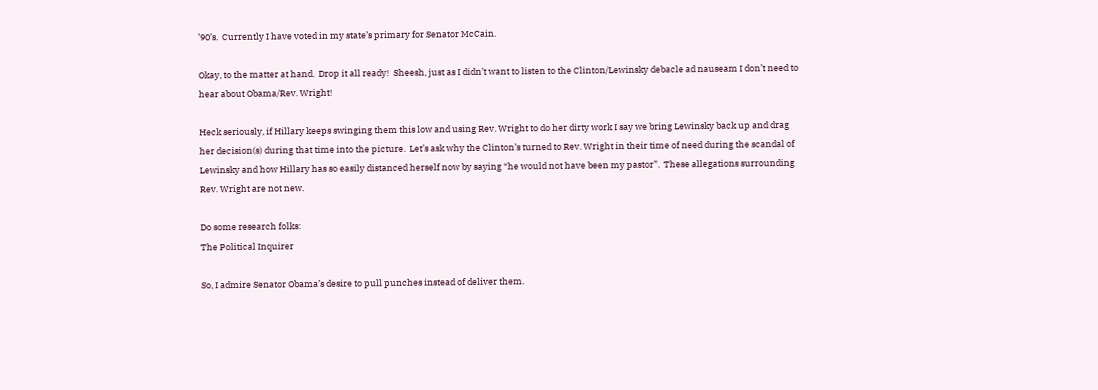’90’s.  Currently I have voted in my state’s primary for Senator McCain.

Okay, to the matter at hand.  Drop it all ready!  Sheesh, just as I didn’t want to listen to the Clinton/Lewinsky debacle ad nauseam I don’t need to hear about Obama/Rev. Wright!

Heck seriously, if Hillary keeps swinging them this low and using Rev. Wright to do her dirty work I say we bring Lewinsky back up and drag her decision(s) during that time into the picture.  Let’s ask why the Clinton’s turned to Rev. Wright in their time of need during the scandal of Lewinsky and how Hillary has so easily distanced herself now by saying “he would not have been my pastor”.  These allegations surrounding Rev. Wright are not new.

Do some research folks:
The Political Inquirer

So, I admire Senator Obama’s desire to pull punches instead of deliver them.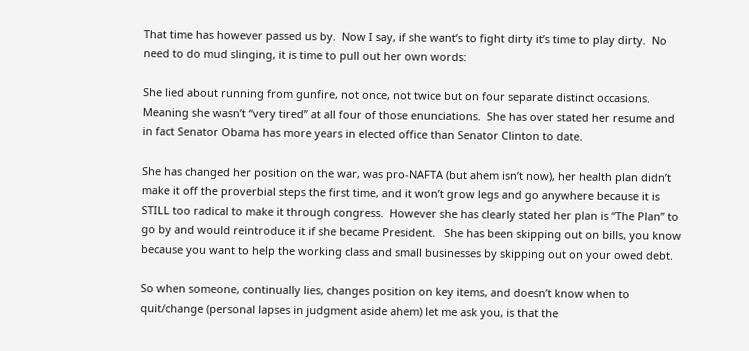That time has however passed us by.  Now I say, if she want’s to fight dirty it’s time to play dirty.  No need to do mud slinging, it is time to pull out her own words:

She lied about running from gunfire, not once, not twice but on four separate distinct occasions.  Meaning she wasn’t “very tired” at all four of those enunciations.  She has over stated her resume and in fact Senator Obama has more years in elected office than Senator Clinton to date.

She has changed her position on the war, was pro-NAFTA (but ahem isn’t now), her health plan didn’t make it off the proverbial steps the first time, and it won’t grow legs and go anywhere because it is STILL too radical to make it through congress.  However she has clearly stated her plan is “The Plan” to go by and would reintroduce it if she became President.   She has been skipping out on bills, you know because you want to help the working class and small businesses by skipping out on your owed debt.

So when someone, continually lies, changes position on key items, and doesn’t know when to quit/change (personal lapses in judgment aside ahem) let me ask you, is that the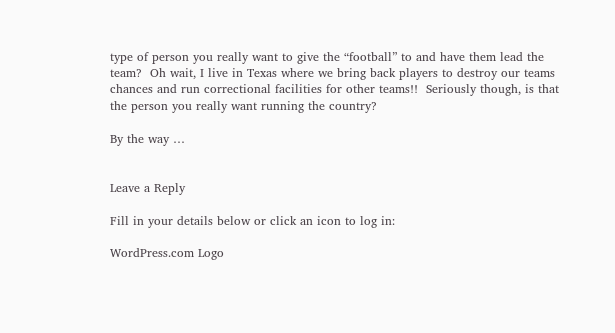type of person you really want to give the “football” to and have them lead the team?  Oh wait, I live in Texas where we bring back players to destroy our teams chances and run correctional facilities for other teams!!  Seriously though, is that the person you really want running the country?

By the way …


Leave a Reply

Fill in your details below or click an icon to log in:

WordPress.com Logo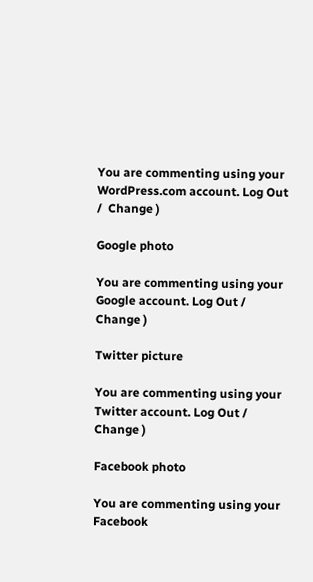You are commenting using your WordPress.com account. Log Out /  Change )

Google photo

You are commenting using your Google account. Log Out /  Change )

Twitter picture

You are commenting using your Twitter account. Log Out /  Change )

Facebook photo

You are commenting using your Facebook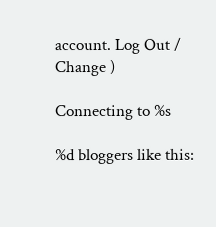account. Log Out /  Change )

Connecting to %s

%d bloggers like this: